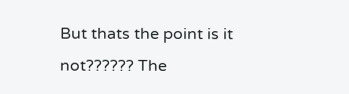But thats the point is it not?????? The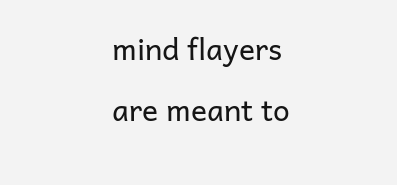mind flayers are meant to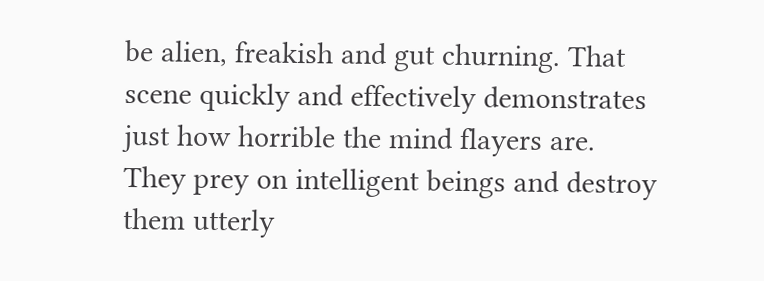be alien, freakish and gut churning. That scene quickly and effectively demonstrates just how horrible the mind flayers are. They prey on intelligent beings and destroy them utterly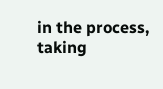in the process, taking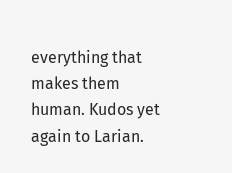everything that makes them human. Kudos yet again to Larian.